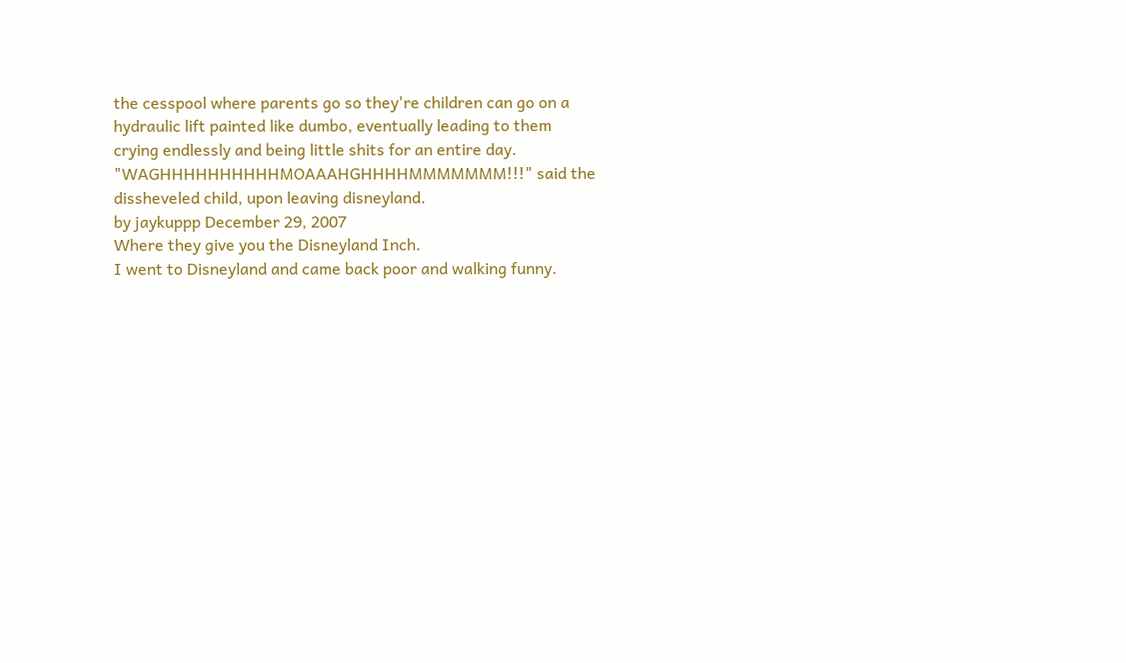the cesspool where parents go so they're children can go on a hydraulic lift painted like dumbo, eventually leading to them crying endlessly and being little shits for an entire day.
"WAGHHHHHHHHHHMOAAAHGHHHHMMMMMMM!!!" said the dissheveled child, upon leaving disneyland.
by jaykuppp December 29, 2007
Where they give you the Disneyland Inch.
I went to Disneyland and came back poor and walking funny.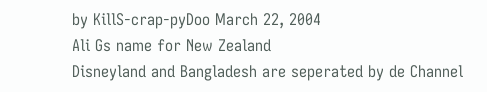by KillS-crap-pyDoo March 22, 2004
Ali Gs name for New Zealand
Disneyland and Bangladesh are seperated by de Channel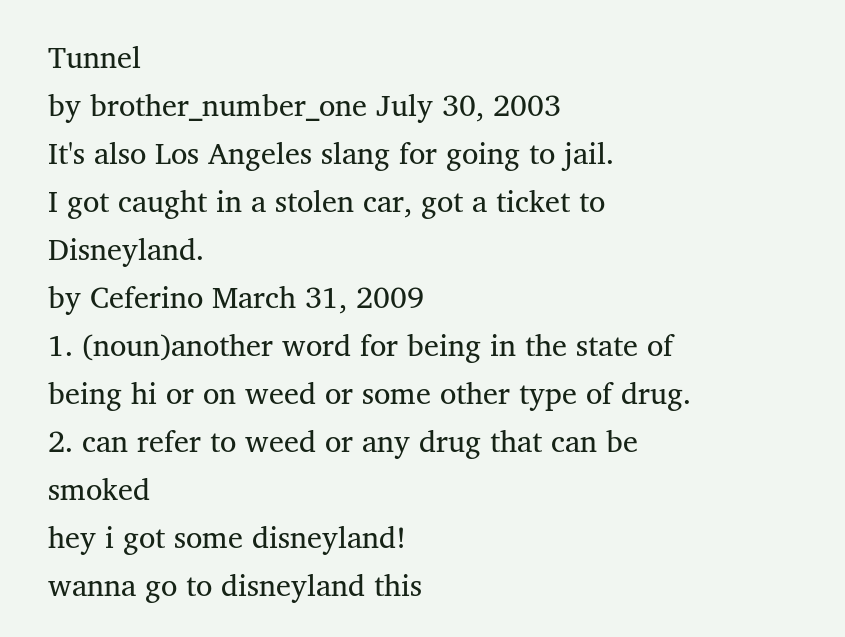Tunnel
by brother_number_one July 30, 2003
It's also Los Angeles slang for going to jail.
I got caught in a stolen car, got a ticket to Disneyland.
by Ceferino March 31, 2009
1. (noun)another word for being in the state of being hi or on weed or some other type of drug.
2. can refer to weed or any drug that can be smoked
hey i got some disneyland!
wanna go to disneyland this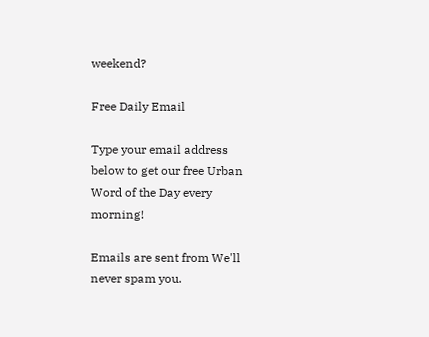weekend?

Free Daily Email

Type your email address below to get our free Urban Word of the Day every morning!

Emails are sent from We'll never spam you.